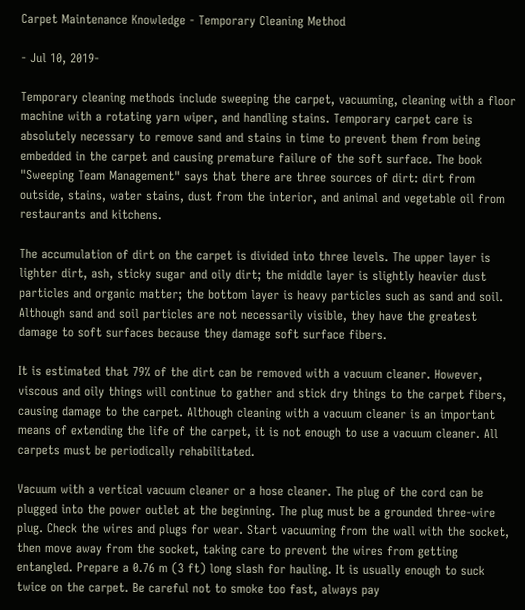Carpet Maintenance Knowledge - Temporary Cleaning Method

- Jul 10, 2019-

Temporary cleaning methods include sweeping the carpet, vacuuming, cleaning with a floor machine with a rotating yarn wiper, and handling stains. Temporary carpet care is absolutely necessary to remove sand and stains in time to prevent them from being embedded in the carpet and causing premature failure of the soft surface. The book "Sweeping Team Management" says that there are three sources of dirt: dirt from outside, stains, water stains, dust from the interior, and animal and vegetable oil from restaurants and kitchens.

The accumulation of dirt on the carpet is divided into three levels. The upper layer is lighter dirt, ash, sticky sugar and oily dirt; the middle layer is slightly heavier dust particles and organic matter; the bottom layer is heavy particles such as sand and soil. Although sand and soil particles are not necessarily visible, they have the greatest damage to soft surfaces because they damage soft surface fibers.

It is estimated that 79% of the dirt can be removed with a vacuum cleaner. However, viscous and oily things will continue to gather and stick dry things to the carpet fibers, causing damage to the carpet. Although cleaning with a vacuum cleaner is an important means of extending the life of the carpet, it is not enough to use a vacuum cleaner. All carpets must be periodically rehabilitated.

Vacuum with a vertical vacuum cleaner or a hose cleaner. The plug of the cord can be plugged into the power outlet at the beginning. The plug must be a grounded three-wire plug. Check the wires and plugs for wear. Start vacuuming from the wall with the socket, then move away from the socket, taking care to prevent the wires from getting entangled. Prepare a 0.76 m (3 ft) long slash for hauling. It is usually enough to suck twice on the carpet. Be careful not to smoke too fast, always pay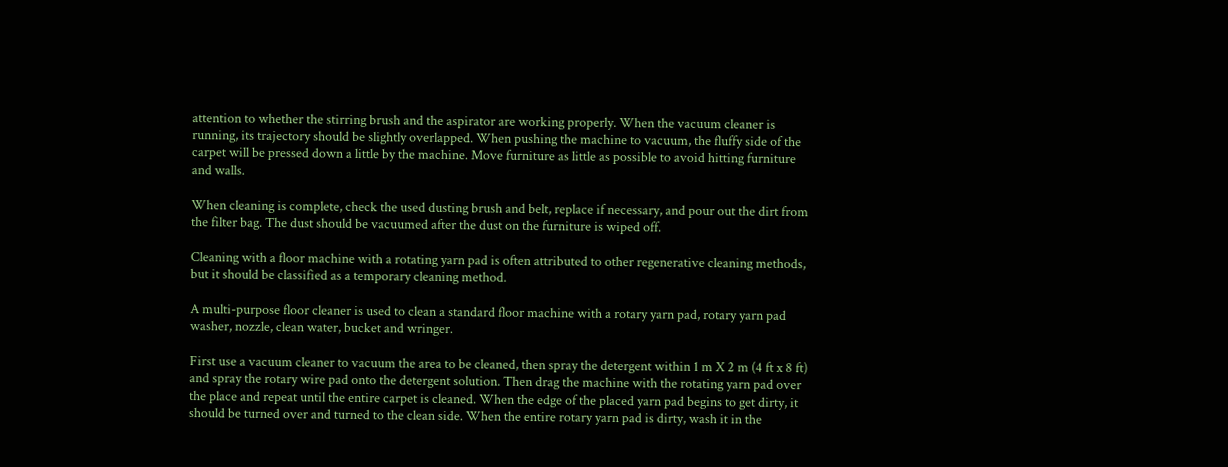attention to whether the stirring brush and the aspirator are working properly. When the vacuum cleaner is running, its trajectory should be slightly overlapped. When pushing the machine to vacuum, the fluffy side of the carpet will be pressed down a little by the machine. Move furniture as little as possible to avoid hitting furniture and walls.

When cleaning is complete, check the used dusting brush and belt, replace if necessary, and pour out the dirt from the filter bag. The dust should be vacuumed after the dust on the furniture is wiped off.

Cleaning with a floor machine with a rotating yarn pad is often attributed to other regenerative cleaning methods, but it should be classified as a temporary cleaning method.

A multi-purpose floor cleaner is used to clean a standard floor machine with a rotary yarn pad, rotary yarn pad washer, nozzle, clean water, bucket and wringer.

First use a vacuum cleaner to vacuum the area to be cleaned, then spray the detergent within 1 m X 2 m (4 ft x 8 ft) and spray the rotary wire pad onto the detergent solution. Then drag the machine with the rotating yarn pad over the place and repeat until the entire carpet is cleaned. When the edge of the placed yarn pad begins to get dirty, it should be turned over and turned to the clean side. When the entire rotary yarn pad is dirty, wash it in the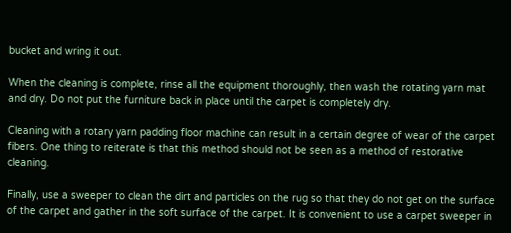bucket and wring it out.

When the cleaning is complete, rinse all the equipment thoroughly, then wash the rotating yarn mat and dry. Do not put the furniture back in place until the carpet is completely dry.

Cleaning with a rotary yarn padding floor machine can result in a certain degree of wear of the carpet fibers. One thing to reiterate is that this method should not be seen as a method of restorative cleaning.

Finally, use a sweeper to clean the dirt and particles on the rug so that they do not get on the surface of the carpet and gather in the soft surface of the carpet. It is convenient to use a carpet sweeper in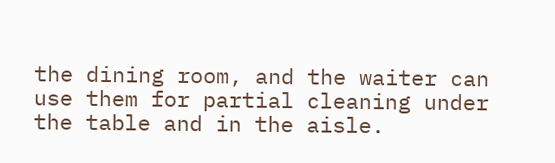the dining room, and the waiter can use them for partial cleaning under the table and in the aisle.